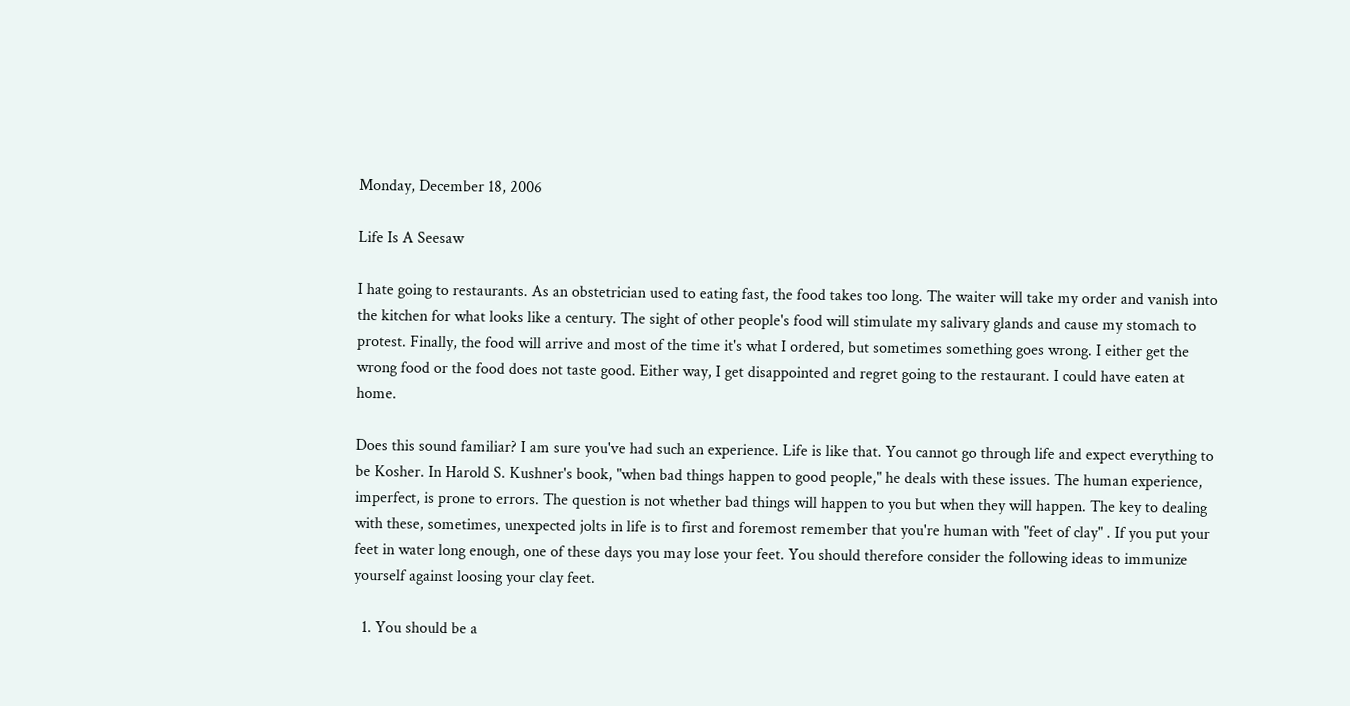Monday, December 18, 2006

Life Is A Seesaw

I hate going to restaurants. As an obstetrician used to eating fast, the food takes too long. The waiter will take my order and vanish into the kitchen for what looks like a century. The sight of other people's food will stimulate my salivary glands and cause my stomach to protest. Finally, the food will arrive and most of the time it's what I ordered, but sometimes something goes wrong. I either get the wrong food or the food does not taste good. Either way, I get disappointed and regret going to the restaurant. I could have eaten at home.

Does this sound familiar? I am sure you've had such an experience. Life is like that. You cannot go through life and expect everything to be Kosher. In Harold S. Kushner's book, "when bad things happen to good people," he deals with these issues. The human experience, imperfect, is prone to errors. The question is not whether bad things will happen to you but when they will happen. The key to dealing with these, sometimes, unexpected jolts in life is to first and foremost remember that you're human with "feet of clay" . If you put your feet in water long enough, one of these days you may lose your feet. You should therefore consider the following ideas to immunize yourself against loosing your clay feet.

  1. You should be a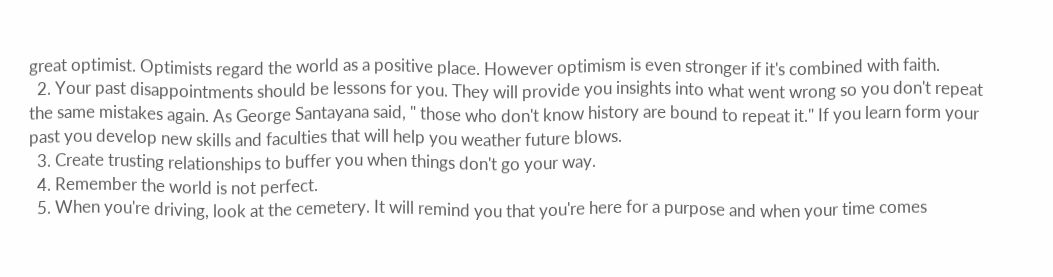great optimist. Optimists regard the world as a positive place. However optimism is even stronger if it's combined with faith.
  2. Your past disappointments should be lessons for you. They will provide you insights into what went wrong so you don't repeat the same mistakes again. As George Santayana said, " those who don't know history are bound to repeat it." If you learn form your past you develop new skills and faculties that will help you weather future blows.
  3. Create trusting relationships to buffer you when things don't go your way.
  4. Remember the world is not perfect.
  5. When you're driving, look at the cemetery. It will remind you that you're here for a purpose and when your time comes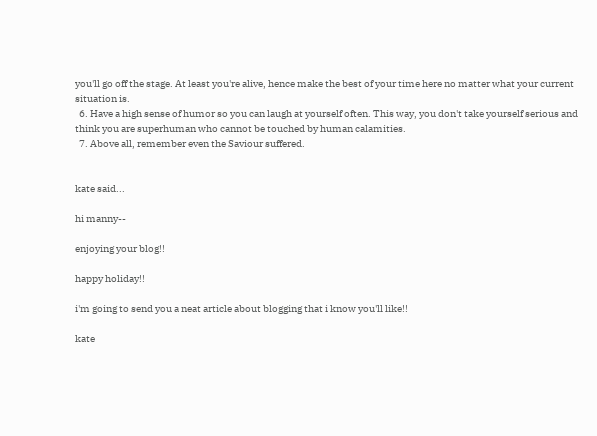you'll go off the stage. At least you're alive, hence make the best of your time here no matter what your current situation is.
  6. Have a high sense of humor so you can laugh at yourself often. This way, you don't take yourself serious and think you are superhuman who cannot be touched by human calamities.
  7. Above all, remember even the Saviour suffered.


kate said...

hi manny--

enjoying your blog!!

happy holiday!!

i'm going to send you a neat article about blogging that i know you'll like!!

kate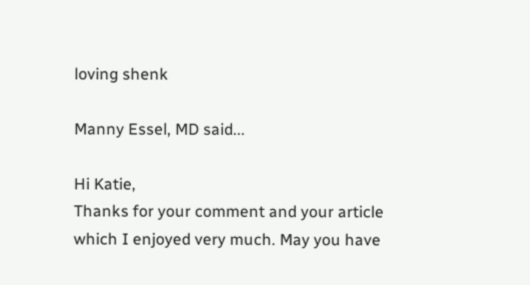loving shenk

Manny Essel, MD said...

Hi Katie,
Thanks for your comment and your article which I enjoyed very much. May you have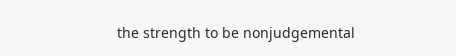the strength to be nonjudgemental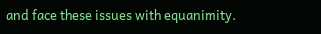and face these issues with equanimity.